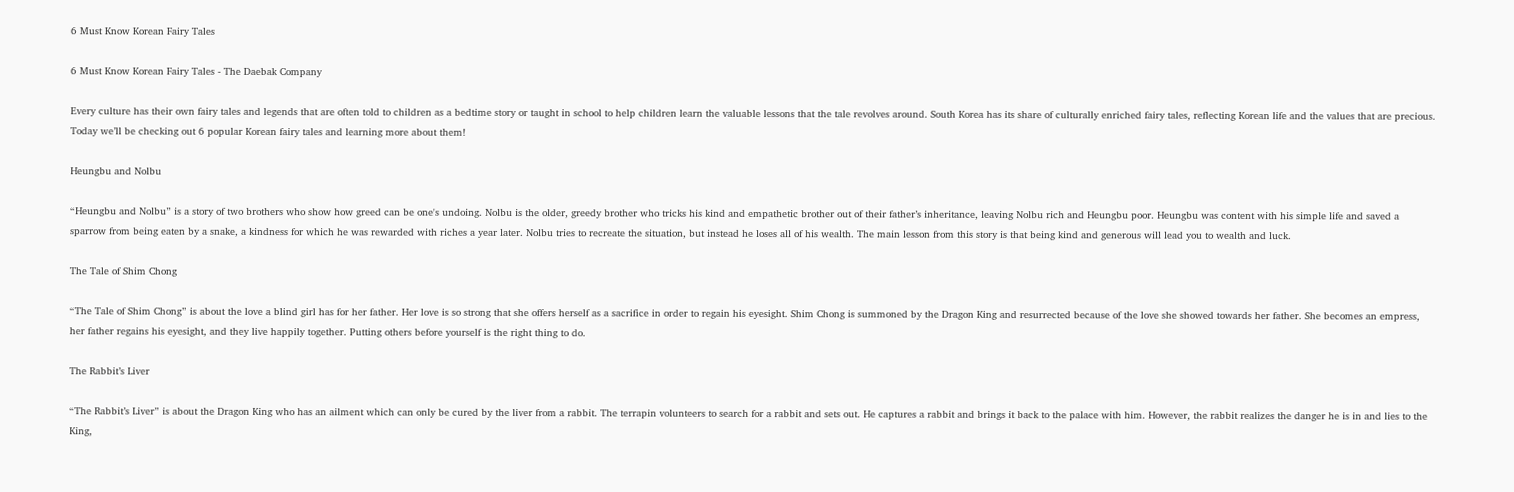6 Must Know Korean Fairy Tales

6 Must Know Korean Fairy Tales - The Daebak Company

Every culture has their own fairy tales and legends that are often told to children as a bedtime story or taught in school to help children learn the valuable lessons that the tale revolves around. South Korea has its share of culturally enriched fairy tales, reflecting Korean life and the values that are precious. Today we’ll be checking out 6 popular Korean fairy tales and learning more about them!

Heungbu and Nolbu

“Heungbu and Nolbu” is a story of two brothers who show how greed can be one's undoing. Nolbu is the older, greedy brother who tricks his kind and empathetic brother out of their father’s inheritance, leaving Nolbu rich and Heungbu poor. Heungbu was content with his simple life and saved a sparrow from being eaten by a snake, a kindness for which he was rewarded with riches a year later. Nolbu tries to recreate the situation, but instead he loses all of his wealth. The main lesson from this story is that being kind and generous will lead you to wealth and luck.

The Tale of Shim Chong

“The Tale of Shim Chong” is about the love a blind girl has for her father. Her love is so strong that she offers herself as a sacrifice in order to regain his eyesight. Shim Chong is summoned by the Dragon King and resurrected because of the love she showed towards her father. She becomes an empress, her father regains his eyesight, and they live happily together. Putting others before yourself is the right thing to do.

The Rabbit’s Liver

“The Rabbit’s Liver” is about the Dragon King who has an ailment which can only be cured by the liver from a rabbit. The terrapin volunteers to search for a rabbit and sets out. He captures a rabbit and brings it back to the palace with him. However, the rabbit realizes the danger he is in and lies to the King,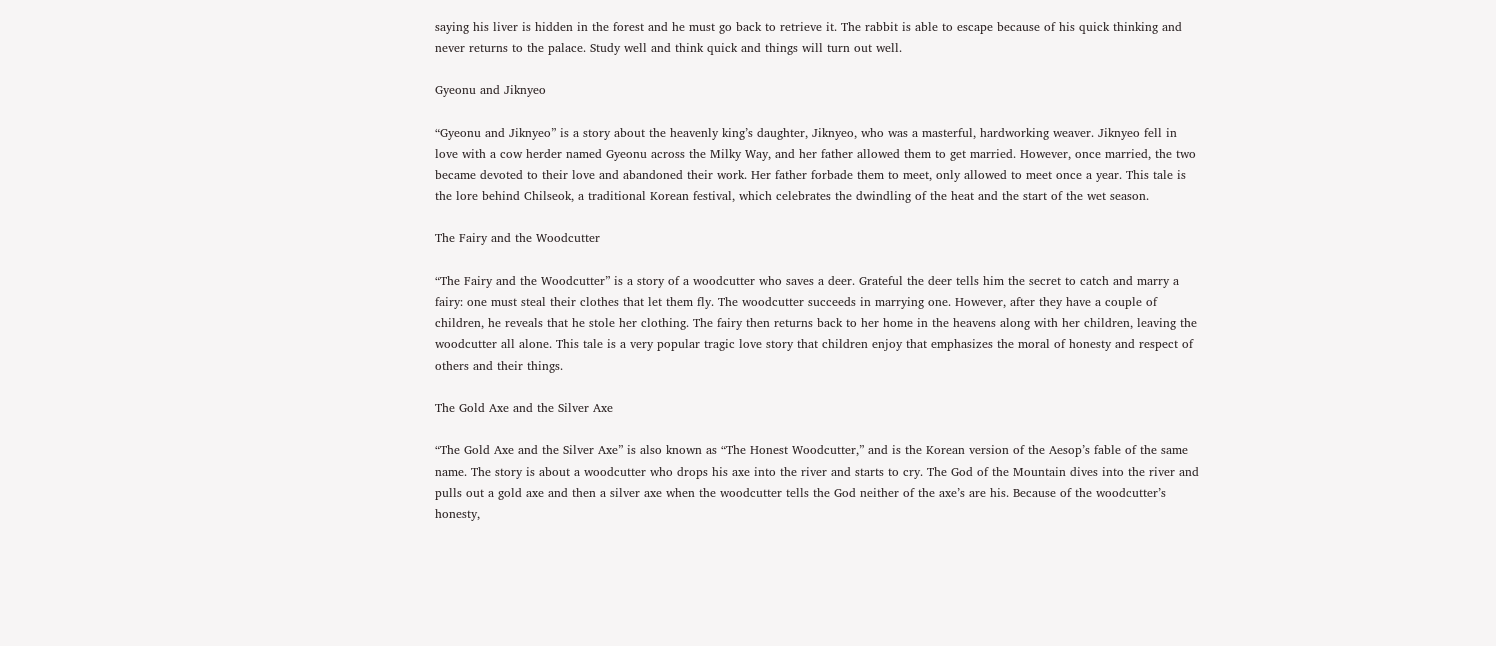saying his liver is hidden in the forest and he must go back to retrieve it. The rabbit is able to escape because of his quick thinking and never returns to the palace. Study well and think quick and things will turn out well.

Gyeonu and Jiknyeo

“Gyeonu and Jiknyeo” is a story about the heavenly king’s daughter, Jiknyeo, who was a masterful, hardworking weaver. Jiknyeo fell in love with a cow herder named Gyeonu across the Milky Way, and her father allowed them to get married. However, once married, the two became devoted to their love and abandoned their work. Her father forbade them to meet, only allowed to meet once a year. This tale is the lore behind Chilseok, a traditional Korean festival, which celebrates the dwindling of the heat and the start of the wet season.

The Fairy and the Woodcutter

“The Fairy and the Woodcutter” is a story of a woodcutter who saves a deer. Grateful the deer tells him the secret to catch and marry a fairy: one must steal their clothes that let them fly. The woodcutter succeeds in marrying one. However, after they have a couple of children, he reveals that he stole her clothing. The fairy then returns back to her home in the heavens along with her children, leaving the woodcutter all alone. This tale is a very popular tragic love story that children enjoy that emphasizes the moral of honesty and respect of others and their things.

The Gold Axe and the Silver Axe

“The Gold Axe and the Silver Axe” is also known as “The Honest Woodcutter,” and is the Korean version of the Aesop’s fable of the same name. The story is about a woodcutter who drops his axe into the river and starts to cry. The God of the Mountain dives into the river and pulls out a gold axe and then a silver axe when the woodcutter tells the God neither of the axe’s are his. Because of the woodcutter’s honesty,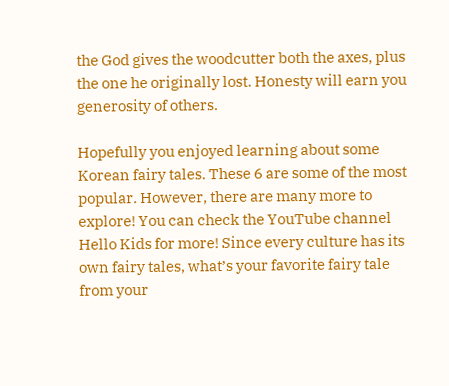the God gives the woodcutter both the axes, plus the one he originally lost. Honesty will earn you generosity of others.

Hopefully you enjoyed learning about some Korean fairy tales. These 6 are some of the most popular. However, there are many more to explore! You can check the YouTube channel Hello Kids for more! Since every culture has its own fairy tales, what’s your favorite fairy tale from your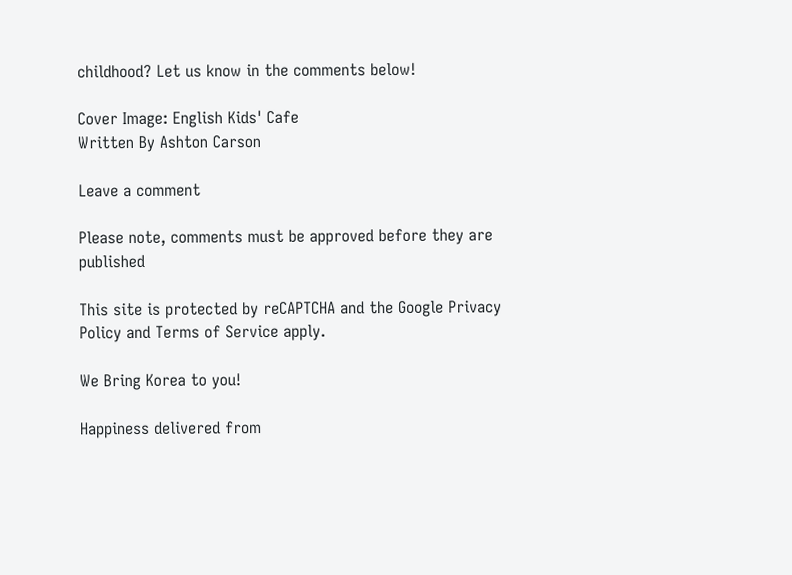childhood? Let us know in the comments below!

Cover Image: English Kids' Cafe
Written By Ashton Carson

Leave a comment

Please note, comments must be approved before they are published

This site is protected by reCAPTCHA and the Google Privacy Policy and Terms of Service apply.

We Bring Korea to you!

Happiness delivered from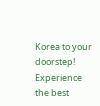Korea to your doorstep! Experience the best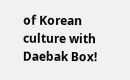of Korean culture with Daebak Box!